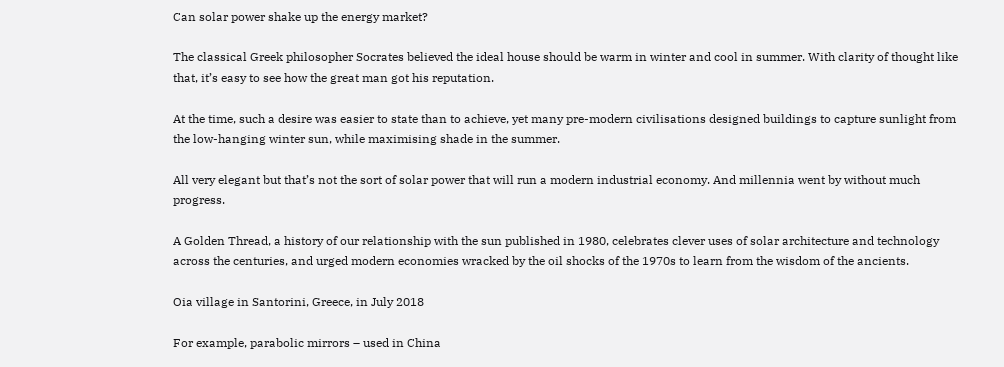Can solar power shake up the energy market?

The classical Greek philosopher Socrates believed the ideal house should be warm in winter and cool in summer. With clarity of thought like that, it’s easy to see how the great man got his reputation.

At the time, such a desire was easier to state than to achieve, yet many pre-modern civilisations designed buildings to capture sunlight from the low-hanging winter sun, while maximising shade in the summer.

All very elegant but that’s not the sort of solar power that will run a modern industrial economy. And millennia went by without much progress.

A Golden Thread, a history of our relationship with the sun published in 1980, celebrates clever uses of solar architecture and technology across the centuries, and urged modern economies wracked by the oil shocks of the 1970s to learn from the wisdom of the ancients.

Oia village in Santorini, Greece, in July 2018

For example, parabolic mirrors – used in China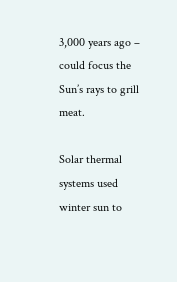3,000 years ago – could focus the Sun’s rays to grill meat.

Solar thermal systems used winter sun to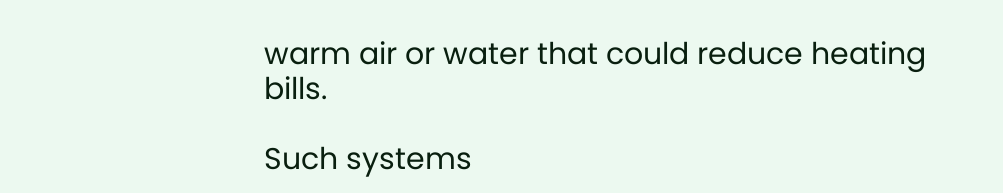warm air or water that could reduce heating bills.

Such systems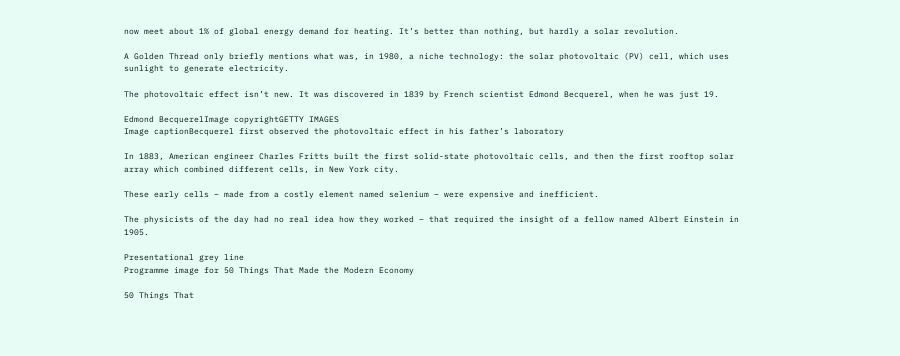now meet about 1% of global energy demand for heating. It’s better than nothing, but hardly a solar revolution.

A Golden Thread only briefly mentions what was, in 1980, a niche technology: the solar photovoltaic (PV) cell, which uses sunlight to generate electricity.

The photovoltaic effect isn’t new. It was discovered in 1839 by French scientist Edmond Becquerel, when he was just 19.

Edmond BecquerelImage copyrightGETTY IMAGES
Image captionBecquerel first observed the photovoltaic effect in his father’s laboratory

In 1883, American engineer Charles Fritts built the first solid-state photovoltaic cells, and then the first rooftop solar array which combined different cells, in New York city.

These early cells – made from a costly element named selenium – were expensive and inefficient.

The physicists of the day had no real idea how they worked – that required the insight of a fellow named Albert Einstein in 1905.

Presentational grey line
Programme image for 50 Things That Made the Modern Economy

50 Things That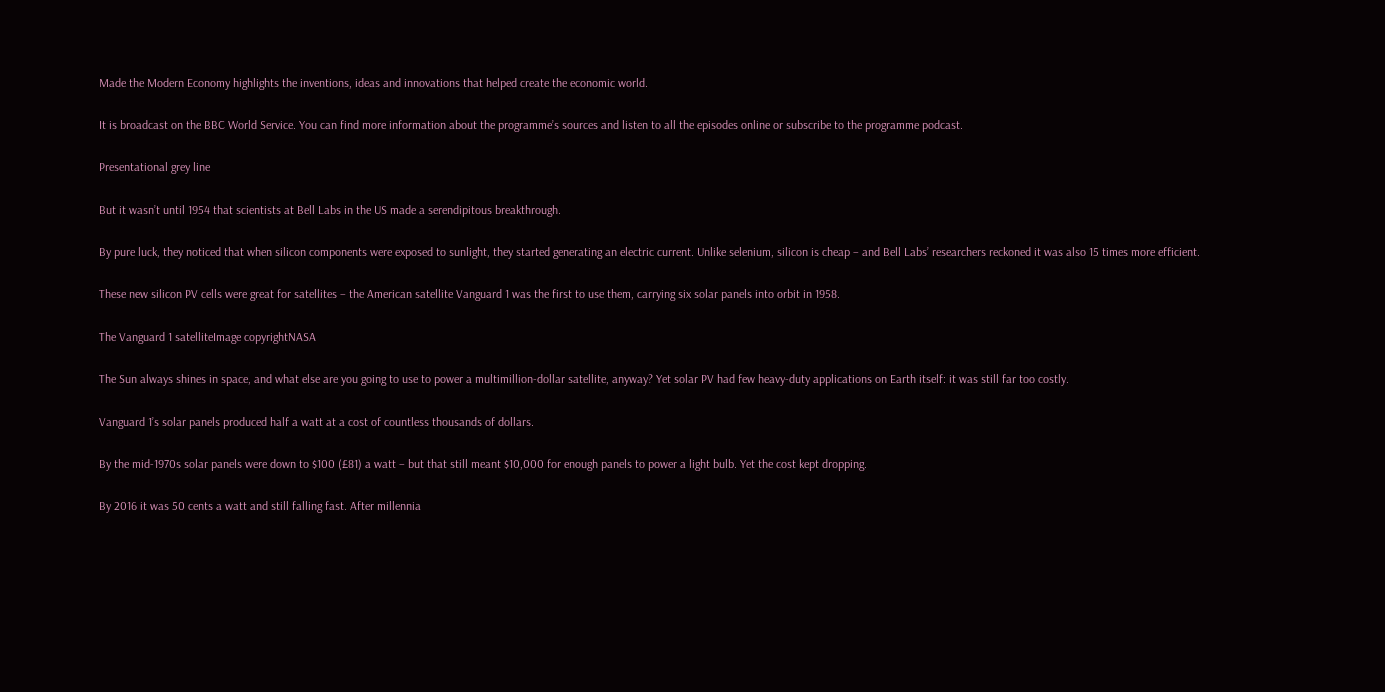Made the Modern Economy highlights the inventions, ideas and innovations that helped create the economic world.

It is broadcast on the BBC World Service. You can find more information about the programme’s sources and listen to all the episodes online or subscribe to the programme podcast.

Presentational grey line

But it wasn’t until 1954 that scientists at Bell Labs in the US made a serendipitous breakthrough.

By pure luck, they noticed that when silicon components were exposed to sunlight, they started generating an electric current. Unlike selenium, silicon is cheap – and Bell Labs’ researchers reckoned it was also 15 times more efficient.

These new silicon PV cells were great for satellites – the American satellite Vanguard 1 was the first to use them, carrying six solar panels into orbit in 1958.

The Vanguard 1 satelliteImage copyrightNASA

The Sun always shines in space, and what else are you going to use to power a multimillion-dollar satellite, anyway? Yet solar PV had few heavy-duty applications on Earth itself: it was still far too costly.

Vanguard 1’s solar panels produced half a watt at a cost of countless thousands of dollars.

By the mid-1970s solar panels were down to $100 (£81) a watt – but that still meant $10,000 for enough panels to power a light bulb. Yet the cost kept dropping.

By 2016 it was 50 cents a watt and still falling fast. After millennia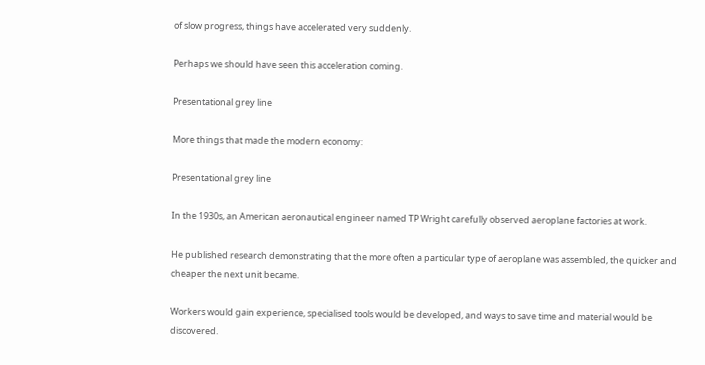of slow progress, things have accelerated very suddenly.

Perhaps we should have seen this acceleration coming.

Presentational grey line

More things that made the modern economy:

Presentational grey line

In the 1930s, an American aeronautical engineer named TP Wright carefully observed aeroplane factories at work.

He published research demonstrating that the more often a particular type of aeroplane was assembled, the quicker and cheaper the next unit became.

Workers would gain experience, specialised tools would be developed, and ways to save time and material would be discovered.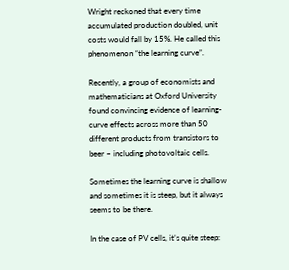Wright reckoned that every time accumulated production doubled, unit costs would fall by 15%. He called this phenomenon “the learning curve”.

Recently, a group of economists and mathematicians at Oxford University found convincing evidence of learning-curve effects across more than 50 different products from transistors to beer – including photovoltaic cells.

Sometimes the learning curve is shallow and sometimes it is steep, but it always seems to be there.

In the case of PV cells, it’s quite steep: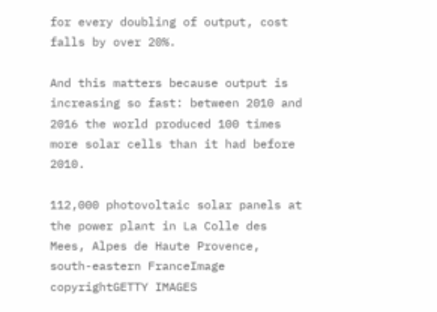for every doubling of output, cost falls by over 20%.

And this matters because output is increasing so fast: between 2010 and 2016 the world produced 100 times more solar cells than it had before 2010.

112,000 photovoltaic solar panels at the power plant in La Colle des Mees, Alpes de Haute Provence, south-eastern FranceImage copyrightGETTY IMAGES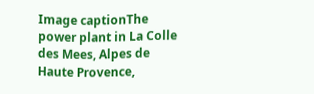Image captionThe power plant in La Colle des Mees, Alpes de Haute Provence,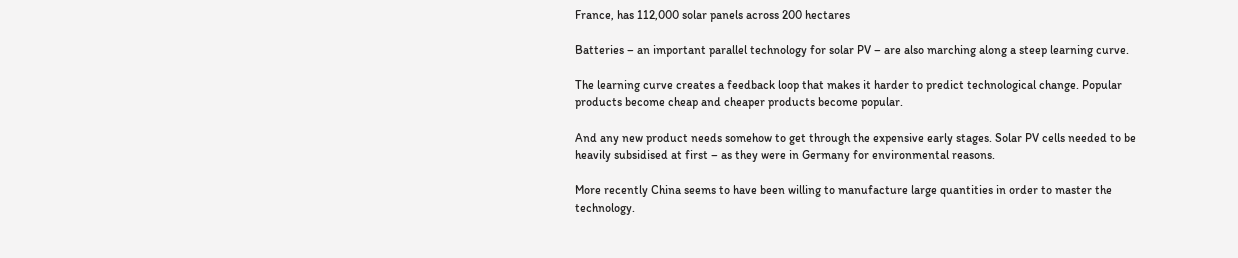France, has 112,000 solar panels across 200 hectares

Batteries – an important parallel technology for solar PV – are also marching along a steep learning curve.

The learning curve creates a feedback loop that makes it harder to predict technological change. Popular products become cheap and cheaper products become popular.

And any new product needs somehow to get through the expensive early stages. Solar PV cells needed to be heavily subsidised at first – as they were in Germany for environmental reasons.

More recently China seems to have been willing to manufacture large quantities in order to master the technology.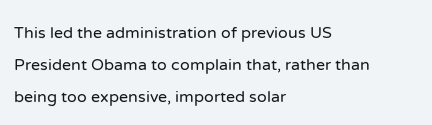This led the administration of previous US President Obama to complain that, rather than being too expensive, imported solar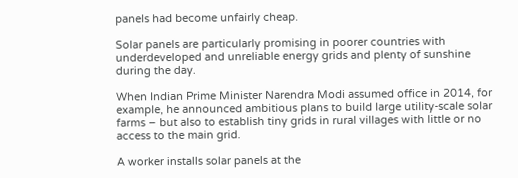panels had become unfairly cheap.

Solar panels are particularly promising in poorer countries with underdeveloped and unreliable energy grids and plenty of sunshine during the day.

When Indian Prime Minister Narendra Modi assumed office in 2014, for example, he announced ambitious plans to build large utility-scale solar farms – but also to establish tiny grids in rural villages with little or no access to the main grid.

A worker installs solar panels at the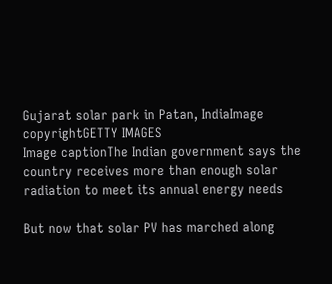Gujarat solar park in Patan, IndiaImage copyrightGETTY IMAGES
Image captionThe Indian government says the country receives more than enough solar radiation to meet its annual energy needs

But now that solar PV has marched along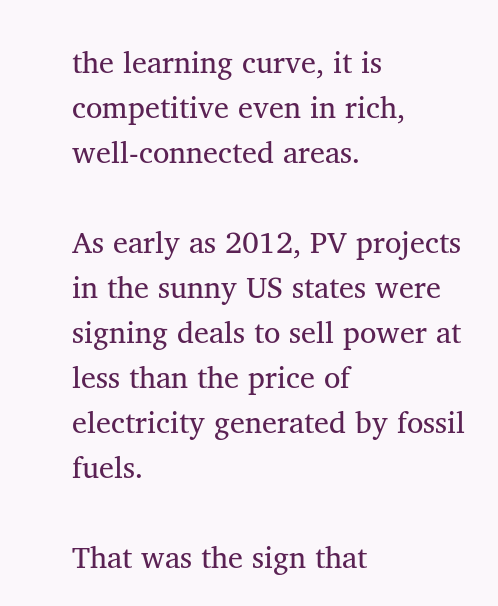the learning curve, it is competitive even in rich, well-connected areas.

As early as 2012, PV projects in the sunny US states were signing deals to sell power at less than the price of electricity generated by fossil fuels.

That was the sign that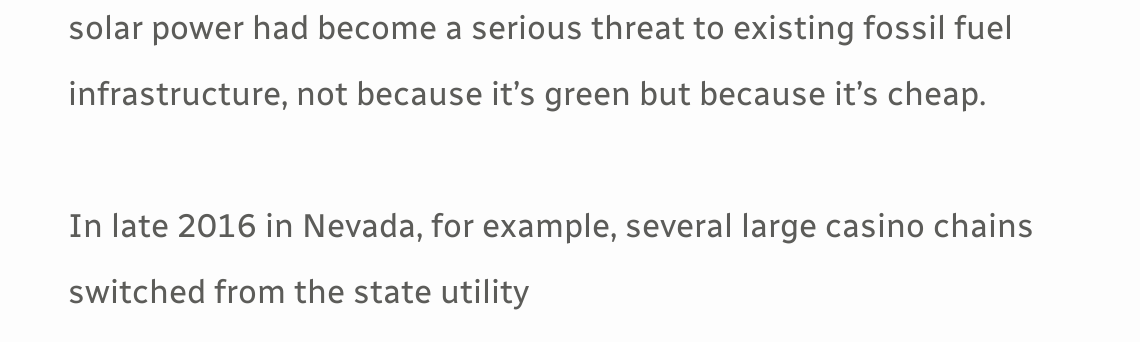solar power had become a serious threat to existing fossil fuel infrastructure, not because it’s green but because it’s cheap.

In late 2016 in Nevada, for example, several large casino chains switched from the state utility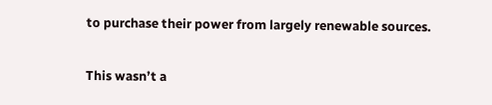to purchase their power from largely renewable sources.

This wasn’t a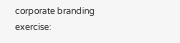corporate branding exercise: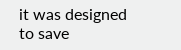it was designed to save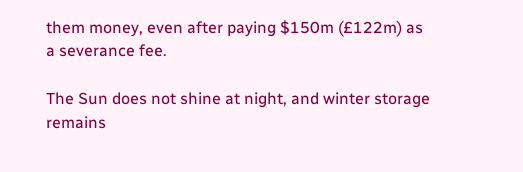them money, even after paying $150m (£122m) as a severance fee.

The Sun does not shine at night, and winter storage remains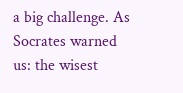a big challenge. As Socrates warned us: the wisest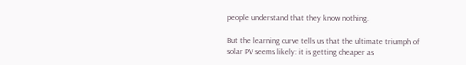people understand that they know nothing.

But the learning curve tells us that the ultimate triumph of solar PV seems likely: it is getting cheaper as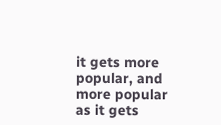it gets more popular, and more popular as it gets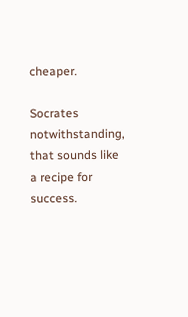cheaper.

Socrates notwithstanding, that sounds like a recipe for success.